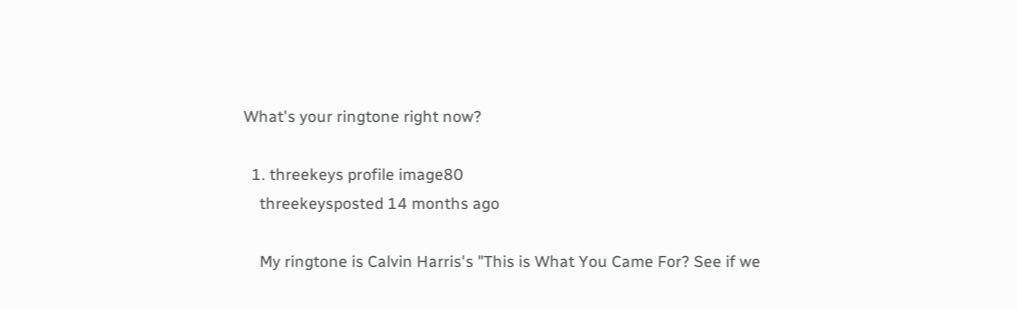What's your ringtone right now?

  1. threekeys profile image80
    threekeysposted 14 months ago

    My ringtone is Calvin Harris's "This is What You Came For? See if we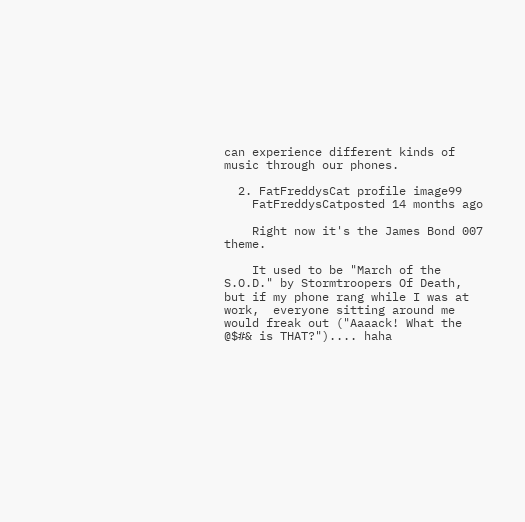can experience different kinds of music through our phones.

  2. FatFreddysCat profile image99
    FatFreddysCatposted 14 months ago

    Right now it's the James Bond 007 theme.

    It used to be "March of the S.O.D." by Stormtroopers Of Death, but if my phone rang while I was at work,  everyone sitting around me would freak out ("Aaaack! What the @$#& is THAT?").... haha